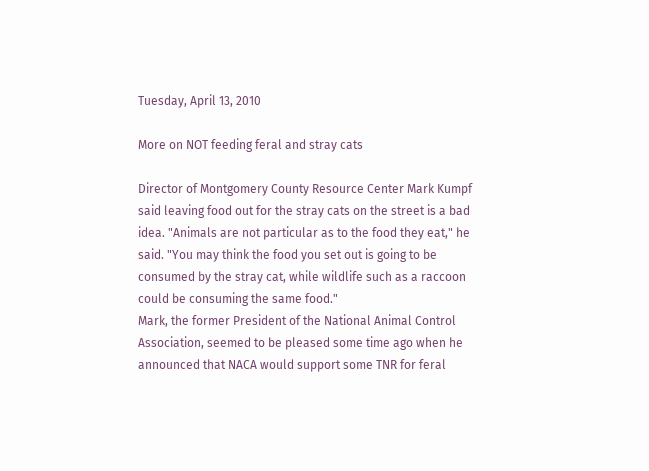Tuesday, April 13, 2010

More on NOT feeding feral and stray cats

Director of Montgomery County Resource Center Mark Kumpf said leaving food out for the stray cats on the street is a bad idea. "Animals are not particular as to the food they eat," he said. "You may think the food you set out is going to be consumed by the stray cat, while wildlife such as a raccoon could be consuming the same food."
Mark, the former President of the National Animal Control Association, seemed to be pleased some time ago when he announced that NACA would support some TNR for feral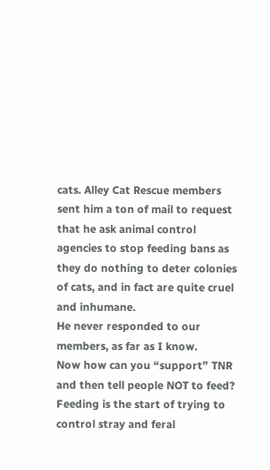cats. Alley Cat Rescue members sent him a ton of mail to request that he ask animal control agencies to stop feeding bans as they do nothing to deter colonies of cats, and in fact are quite cruel and inhumane.
He never responded to our members, as far as I know.
Now how can you “support” TNR and then tell people NOT to feed? Feeding is the start of trying to control stray and feral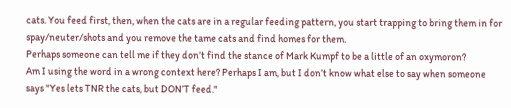cats. You feed first, then, when the cats are in a regular feeding pattern, you start trapping to bring them in for spay/neuter/shots and you remove the tame cats and find homes for them.
Perhaps someone can tell me if they don’t find the stance of Mark Kumpf to be a little of an oxymoron?
Am I using the word in a wrong context here? Perhaps I am, but I don’t know what else to say when someone says "Yes lets TNR the cats, but DON’T feed."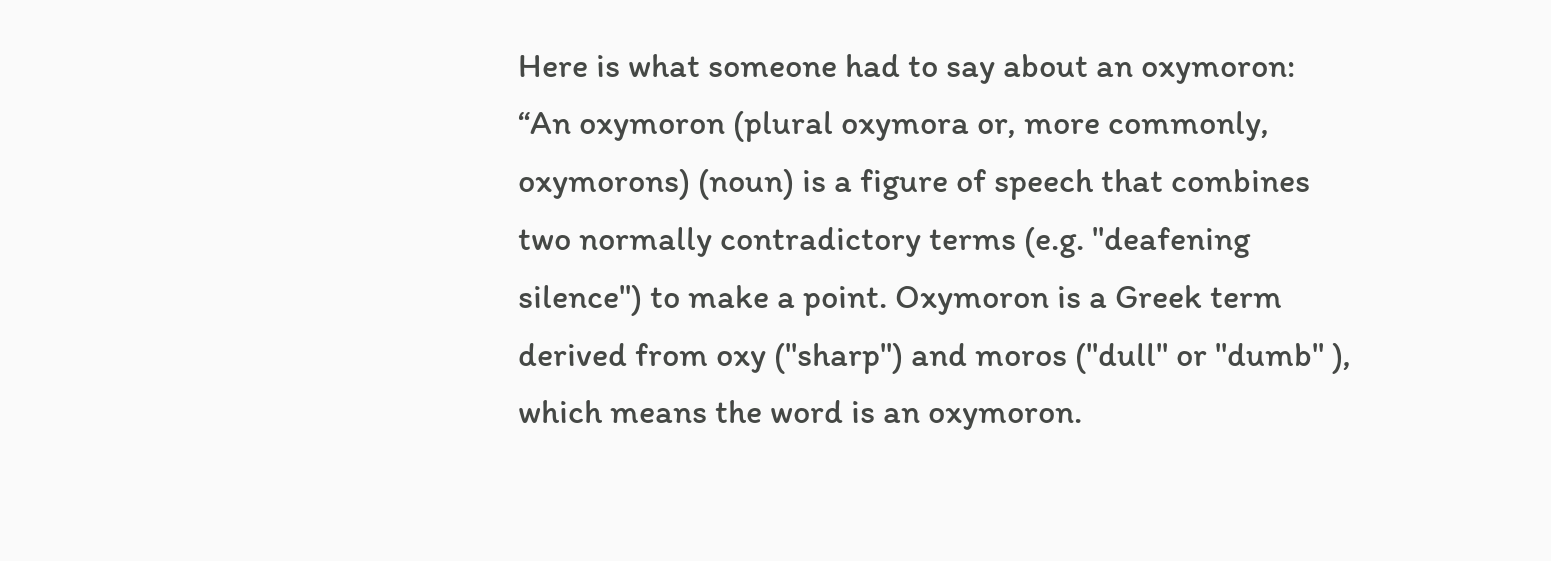Here is what someone had to say about an oxymoron:
“An oxymoron (plural oxymora or, more commonly, oxymorons) (noun) is a figure of speech that combines two normally contradictory terms (e.g. "deafening silence") to make a point. Oxymoron is a Greek term derived from oxy ("sharp") and moros ("dull" or "dumb" ), which means the word is an oxymoron.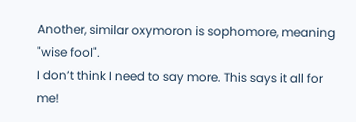Another, similar oxymoron is sophomore, meaning "wise fool".
I don’t think I need to say more. This says it all for me!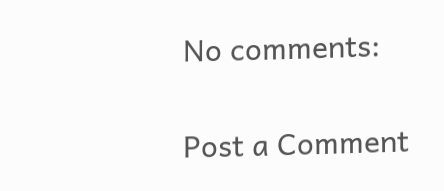No comments:

Post a Comment